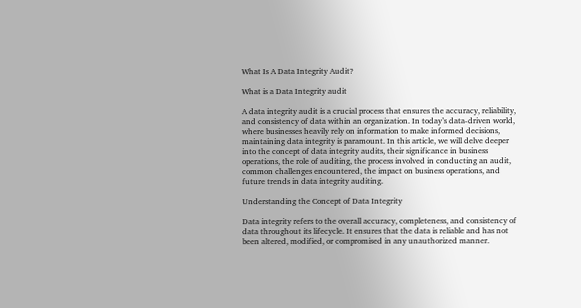What Is A Data Integrity Audit?

What is a Data Integrity audit

A data integrity audit is a crucial process that ensures the accuracy, reliability, and consistency of data within an organization. In today’s data-driven world, where businesses heavily rely on information to make informed decisions, maintaining data integrity is paramount. In this article, we will delve deeper into the concept of data integrity audits, their significance in business operations, the role of auditing, the process involved in conducting an audit, common challenges encountered, the impact on business operations, and future trends in data integrity auditing.

Understanding the Concept of Data Integrity

Data integrity refers to the overall accuracy, completeness, and consistency of data throughout its lifecycle. It ensures that the data is reliable and has not been altered, modified, or compromised in any unauthorized manner.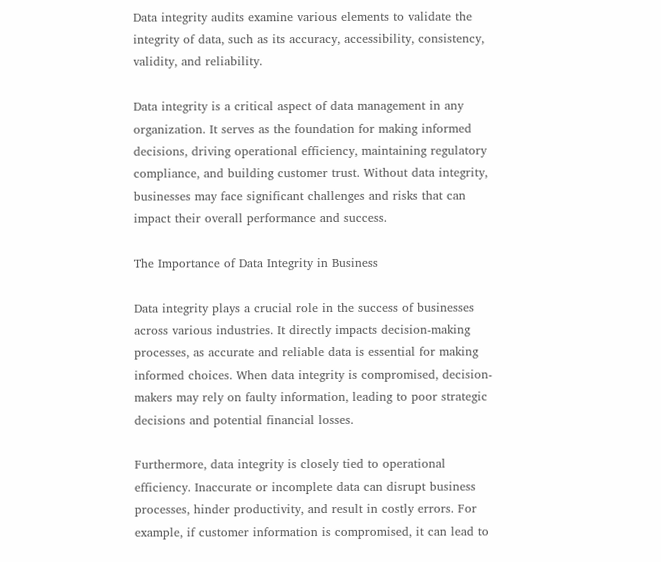Data integrity audits examine various elements to validate the integrity of data, such as its accuracy, accessibility, consistency, validity, and reliability.

Data integrity is a critical aspect of data management in any organization. It serves as the foundation for making informed decisions, driving operational efficiency, maintaining regulatory compliance, and building customer trust. Without data integrity, businesses may face significant challenges and risks that can impact their overall performance and success.

The Importance of Data Integrity in Business

Data integrity plays a crucial role in the success of businesses across various industries. It directly impacts decision-making processes, as accurate and reliable data is essential for making informed choices. When data integrity is compromised, decision-makers may rely on faulty information, leading to poor strategic decisions and potential financial losses.

Furthermore, data integrity is closely tied to operational efficiency. Inaccurate or incomplete data can disrupt business processes, hinder productivity, and result in costly errors. For example, if customer information is compromised, it can lead to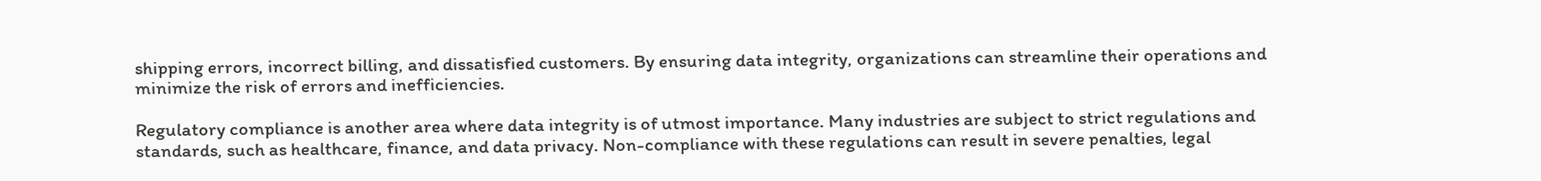shipping errors, incorrect billing, and dissatisfied customers. By ensuring data integrity, organizations can streamline their operations and minimize the risk of errors and inefficiencies.

Regulatory compliance is another area where data integrity is of utmost importance. Many industries are subject to strict regulations and standards, such as healthcare, finance, and data privacy. Non-compliance with these regulations can result in severe penalties, legal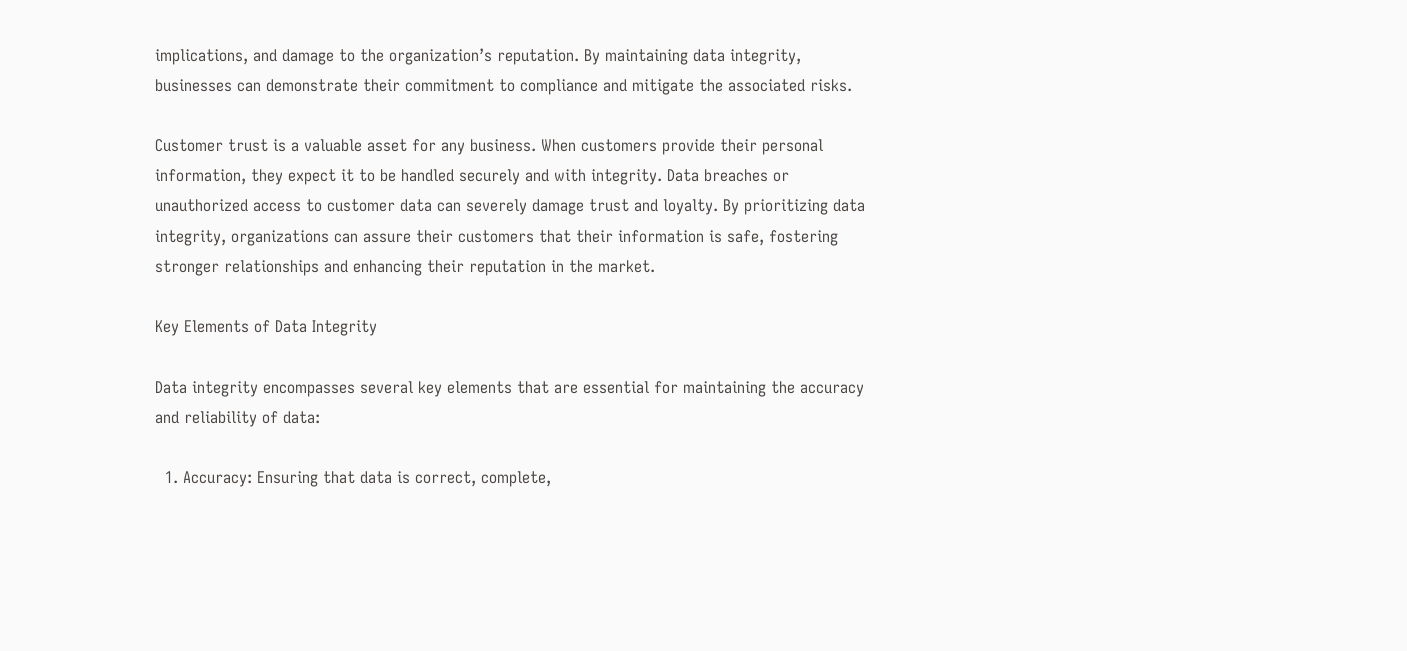implications, and damage to the organization’s reputation. By maintaining data integrity, businesses can demonstrate their commitment to compliance and mitigate the associated risks.

Customer trust is a valuable asset for any business. When customers provide their personal information, they expect it to be handled securely and with integrity. Data breaches or unauthorized access to customer data can severely damage trust and loyalty. By prioritizing data integrity, organizations can assure their customers that their information is safe, fostering stronger relationships and enhancing their reputation in the market.

Key Elements of Data Integrity

Data integrity encompasses several key elements that are essential for maintaining the accuracy and reliability of data:

  1. Accuracy: Ensuring that data is correct, complete,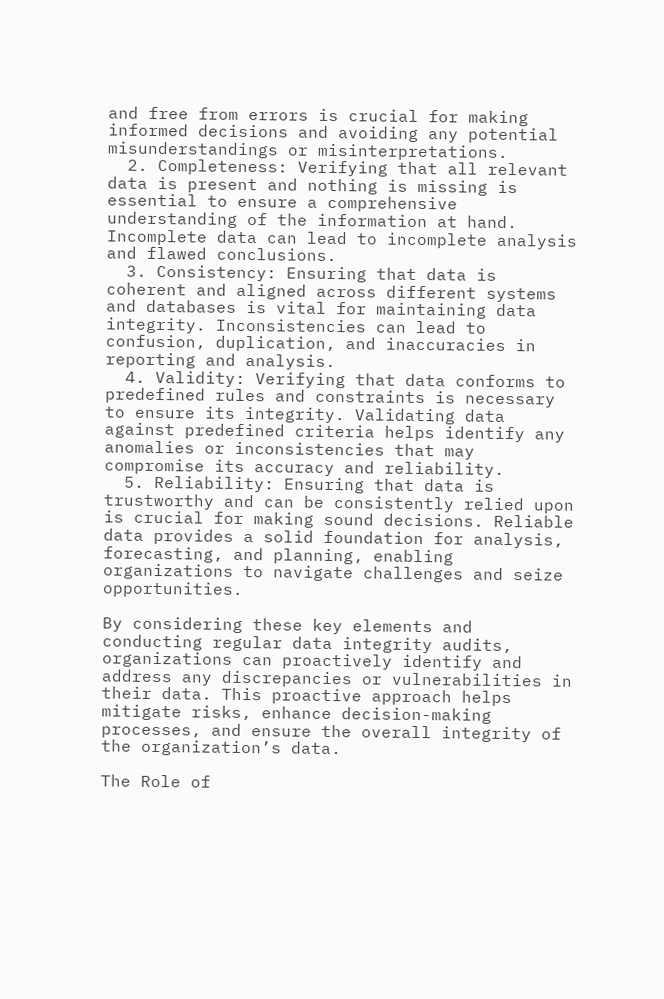and free from errors is crucial for making informed decisions and avoiding any potential misunderstandings or misinterpretations.
  2. Completeness: Verifying that all relevant data is present and nothing is missing is essential to ensure a comprehensive understanding of the information at hand. Incomplete data can lead to incomplete analysis and flawed conclusions.
  3. Consistency: Ensuring that data is coherent and aligned across different systems and databases is vital for maintaining data integrity. Inconsistencies can lead to confusion, duplication, and inaccuracies in reporting and analysis.
  4. Validity: Verifying that data conforms to predefined rules and constraints is necessary to ensure its integrity. Validating data against predefined criteria helps identify any anomalies or inconsistencies that may compromise its accuracy and reliability.
  5. Reliability: Ensuring that data is trustworthy and can be consistently relied upon is crucial for making sound decisions. Reliable data provides a solid foundation for analysis, forecasting, and planning, enabling organizations to navigate challenges and seize opportunities.

By considering these key elements and conducting regular data integrity audits, organizations can proactively identify and address any discrepancies or vulnerabilities in their data. This proactive approach helps mitigate risks, enhance decision-making processes, and ensure the overall integrity of the organization’s data.

The Role of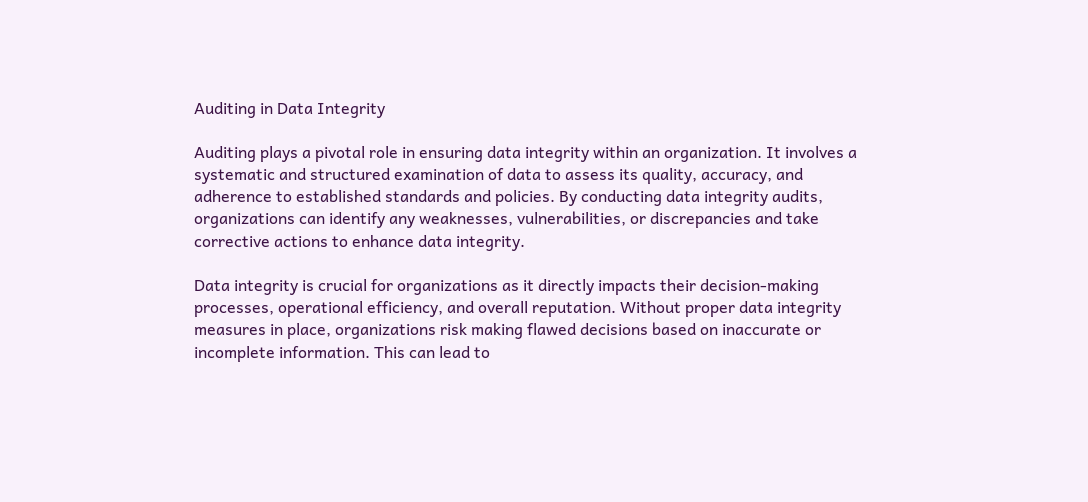Auditing in Data Integrity

Auditing plays a pivotal role in ensuring data integrity within an organization. It involves a systematic and structured examination of data to assess its quality, accuracy, and adherence to established standards and policies. By conducting data integrity audits, organizations can identify any weaknesses, vulnerabilities, or discrepancies and take corrective actions to enhance data integrity.

Data integrity is crucial for organizations as it directly impacts their decision-making processes, operational efficiency, and overall reputation. Without proper data integrity measures in place, organizations risk making flawed decisions based on inaccurate or incomplete information. This can lead to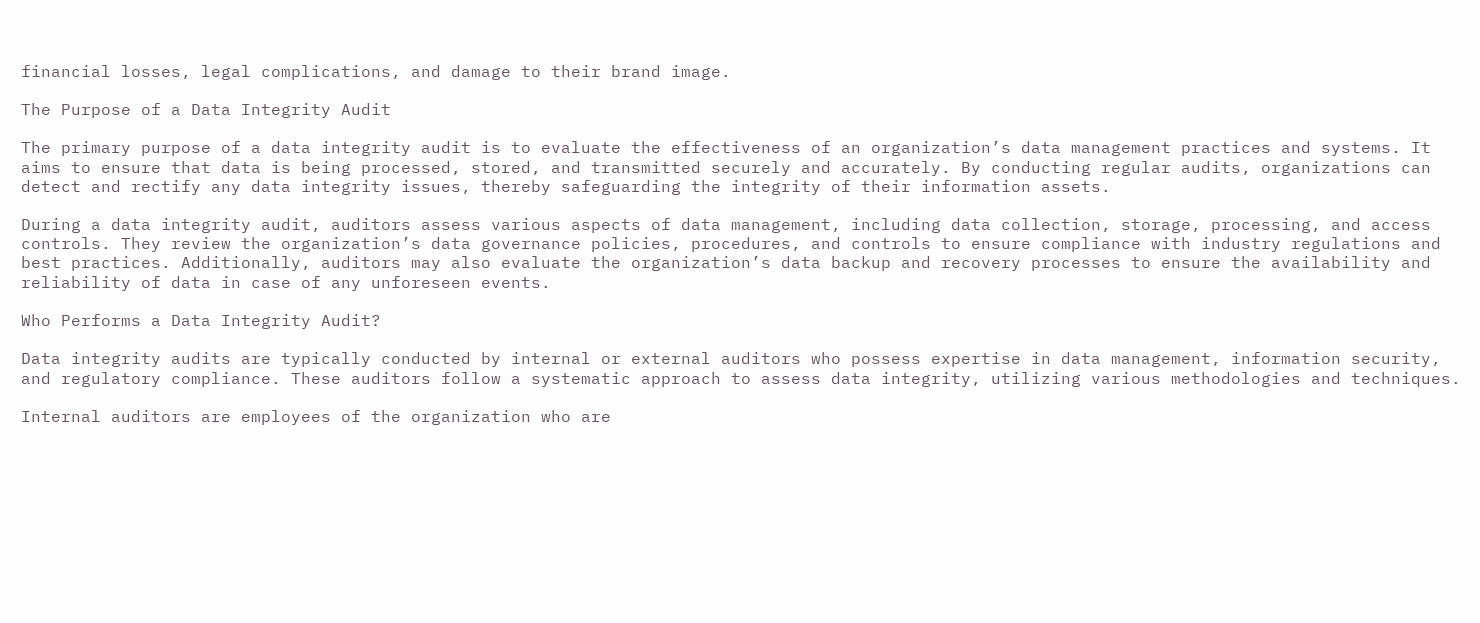financial losses, legal complications, and damage to their brand image.

The Purpose of a Data Integrity Audit

The primary purpose of a data integrity audit is to evaluate the effectiveness of an organization’s data management practices and systems. It aims to ensure that data is being processed, stored, and transmitted securely and accurately. By conducting regular audits, organizations can detect and rectify any data integrity issues, thereby safeguarding the integrity of their information assets.

During a data integrity audit, auditors assess various aspects of data management, including data collection, storage, processing, and access controls. They review the organization’s data governance policies, procedures, and controls to ensure compliance with industry regulations and best practices. Additionally, auditors may also evaluate the organization’s data backup and recovery processes to ensure the availability and reliability of data in case of any unforeseen events.

Who Performs a Data Integrity Audit?

Data integrity audits are typically conducted by internal or external auditors who possess expertise in data management, information security, and regulatory compliance. These auditors follow a systematic approach to assess data integrity, utilizing various methodologies and techniques.

Internal auditors are employees of the organization who are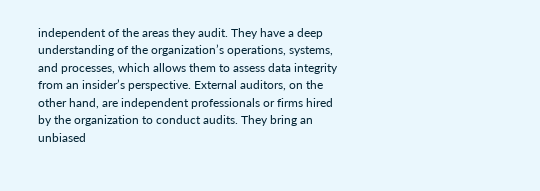independent of the areas they audit. They have a deep understanding of the organization’s operations, systems, and processes, which allows them to assess data integrity from an insider’s perspective. External auditors, on the other hand, are independent professionals or firms hired by the organization to conduct audits. They bring an unbiased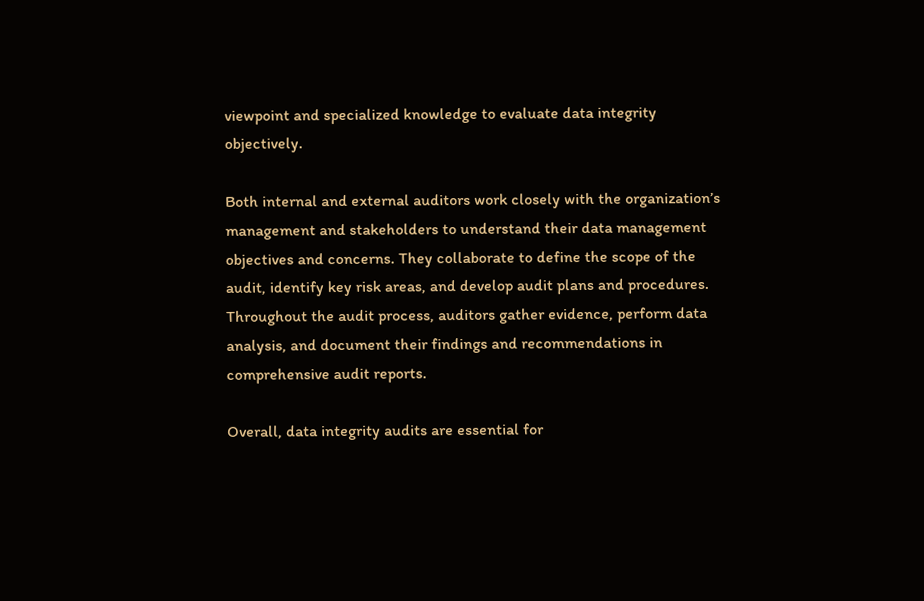viewpoint and specialized knowledge to evaluate data integrity objectively.

Both internal and external auditors work closely with the organization’s management and stakeholders to understand their data management objectives and concerns. They collaborate to define the scope of the audit, identify key risk areas, and develop audit plans and procedures. Throughout the audit process, auditors gather evidence, perform data analysis, and document their findings and recommendations in comprehensive audit reports.

Overall, data integrity audits are essential for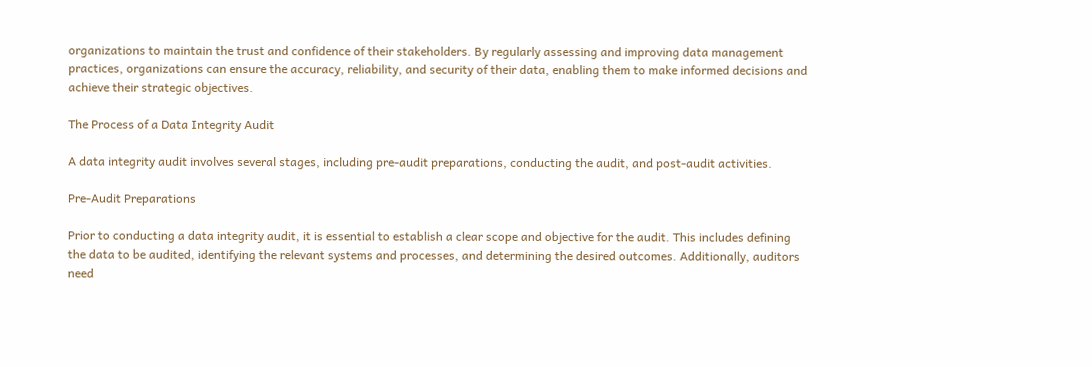organizations to maintain the trust and confidence of their stakeholders. By regularly assessing and improving data management practices, organizations can ensure the accuracy, reliability, and security of their data, enabling them to make informed decisions and achieve their strategic objectives.

The Process of a Data Integrity Audit

A data integrity audit involves several stages, including pre-audit preparations, conducting the audit, and post-audit activities.

Pre-Audit Preparations

Prior to conducting a data integrity audit, it is essential to establish a clear scope and objective for the audit. This includes defining the data to be audited, identifying the relevant systems and processes, and determining the desired outcomes. Additionally, auditors need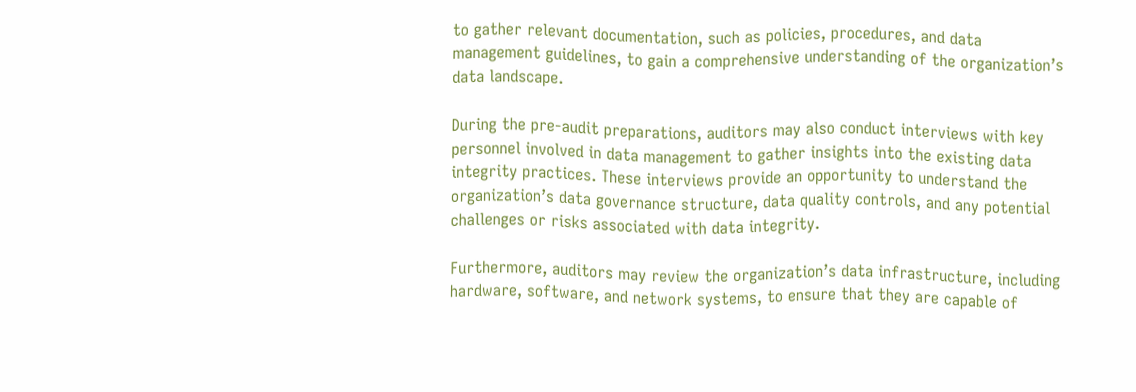to gather relevant documentation, such as policies, procedures, and data management guidelines, to gain a comprehensive understanding of the organization’s data landscape.

During the pre-audit preparations, auditors may also conduct interviews with key personnel involved in data management to gather insights into the existing data integrity practices. These interviews provide an opportunity to understand the organization’s data governance structure, data quality controls, and any potential challenges or risks associated with data integrity.

Furthermore, auditors may review the organization’s data infrastructure, including hardware, software, and network systems, to ensure that they are capable of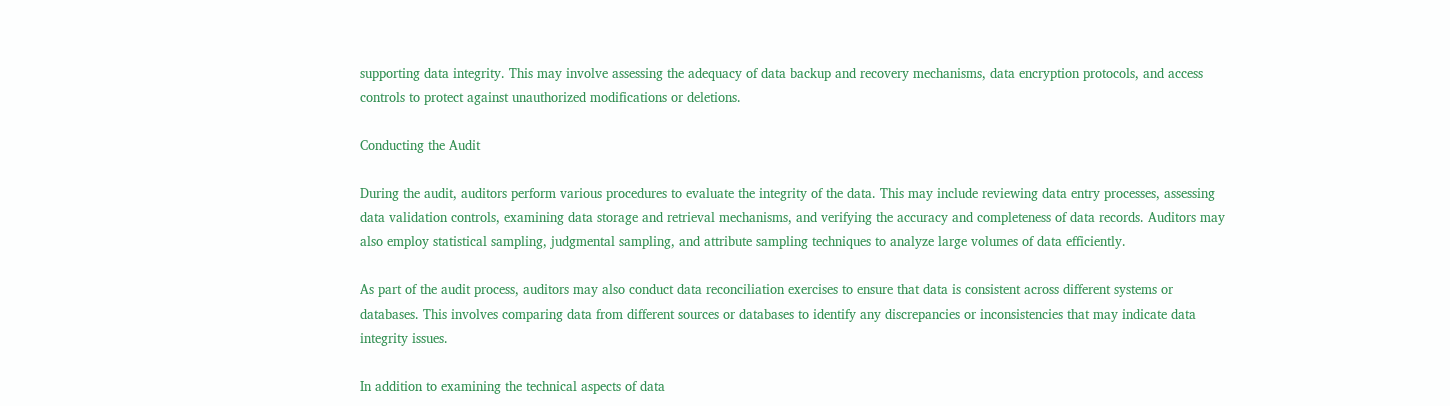supporting data integrity. This may involve assessing the adequacy of data backup and recovery mechanisms, data encryption protocols, and access controls to protect against unauthorized modifications or deletions.

Conducting the Audit

During the audit, auditors perform various procedures to evaluate the integrity of the data. This may include reviewing data entry processes, assessing data validation controls, examining data storage and retrieval mechanisms, and verifying the accuracy and completeness of data records. Auditors may also employ statistical sampling, judgmental sampling, and attribute sampling techniques to analyze large volumes of data efficiently.

As part of the audit process, auditors may also conduct data reconciliation exercises to ensure that data is consistent across different systems or databases. This involves comparing data from different sources or databases to identify any discrepancies or inconsistencies that may indicate data integrity issues.

In addition to examining the technical aspects of data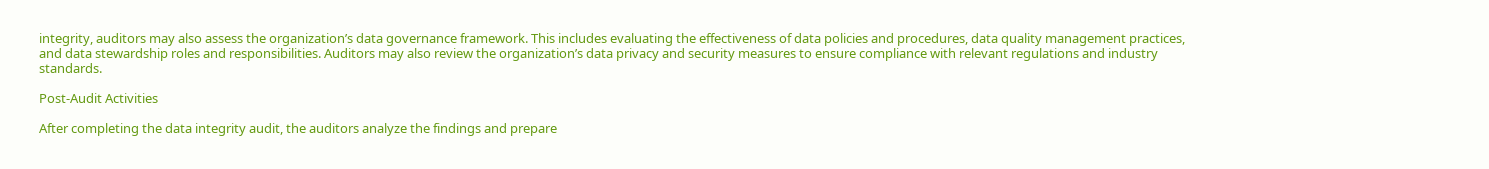integrity, auditors may also assess the organization’s data governance framework. This includes evaluating the effectiveness of data policies and procedures, data quality management practices, and data stewardship roles and responsibilities. Auditors may also review the organization’s data privacy and security measures to ensure compliance with relevant regulations and industry standards.

Post-Audit Activities

After completing the data integrity audit, the auditors analyze the findings and prepare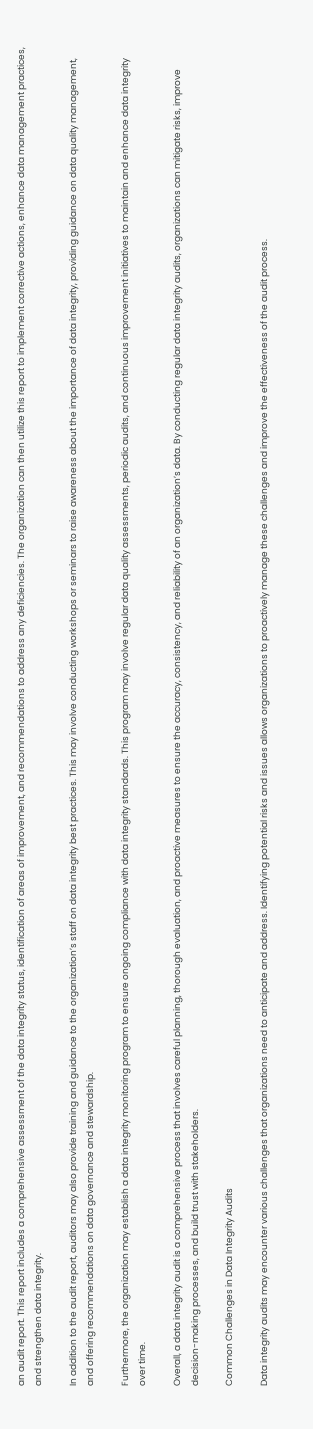an audit report. This report includes a comprehensive assessment of the data integrity status, identification of areas of improvement, and recommendations to address any deficiencies. The organization can then utilize this report to implement corrective actions, enhance data management practices, and strengthen data integrity.

In addition to the audit report, auditors may also provide training and guidance to the organization’s staff on data integrity best practices. This may involve conducting workshops or seminars to raise awareness about the importance of data integrity, providing guidance on data quality management, and offering recommendations on data governance and stewardship.

Furthermore, the organization may establish a data integrity monitoring program to ensure ongoing compliance with data integrity standards. This program may involve regular data quality assessments, periodic audits, and continuous improvement initiatives to maintain and enhance data integrity over time.

Overall, a data integrity audit is a comprehensive process that involves careful planning, thorough evaluation, and proactive measures to ensure the accuracy, consistency, and reliability of an organization’s data. By conducting regular data integrity audits, organizations can mitigate risks, improve decision-making processes, and build trust with stakeholders.

Common Challenges in Data Integrity Audits

Data integrity audits may encounter various challenges that organizations need to anticipate and address. Identifying potential risks and issues allows organizations to proactively manage these challenges and improve the effectiveness of the audit process.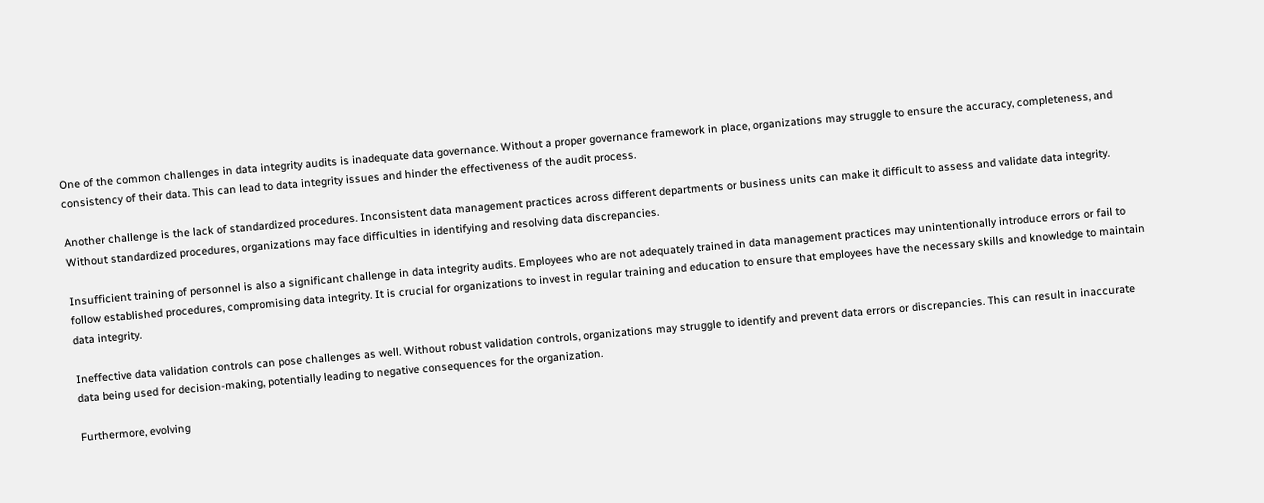One of the common challenges in data integrity audits is inadequate data governance. Without a proper governance framework in place, organizations may struggle to ensure the accuracy, completeness, and consistency of their data. This can lead to data integrity issues and hinder the effectiveness of the audit process.

Another challenge is the lack of standardized procedures. Inconsistent data management practices across different departments or business units can make it difficult to assess and validate data integrity. Without standardized procedures, organizations may face difficulties in identifying and resolving data discrepancies.

Insufficient training of personnel is also a significant challenge in data integrity audits. Employees who are not adequately trained in data management practices may unintentionally introduce errors or fail to follow established procedures, compromising data integrity. It is crucial for organizations to invest in regular training and education to ensure that employees have the necessary skills and knowledge to maintain data integrity.

Ineffective data validation controls can pose challenges as well. Without robust validation controls, organizations may struggle to identify and prevent data errors or discrepancies. This can result in inaccurate data being used for decision-making, potentially leading to negative consequences for the organization.

Furthermore, evolving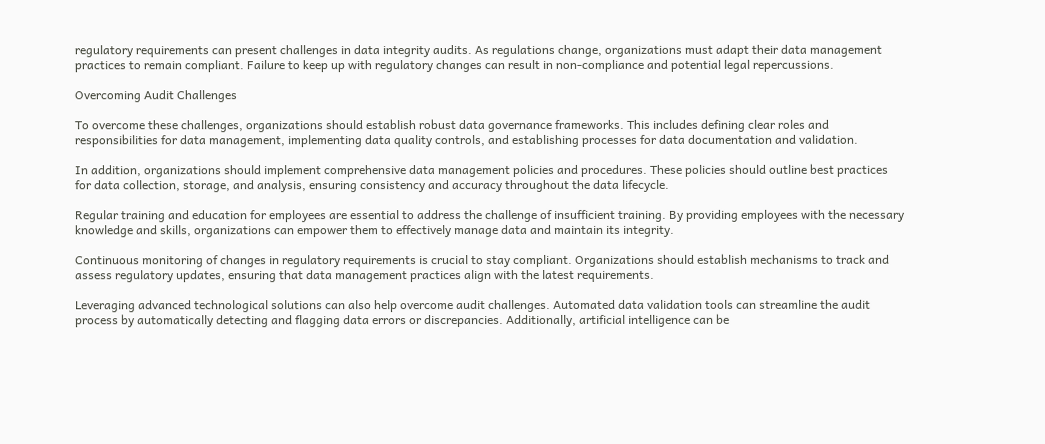regulatory requirements can present challenges in data integrity audits. As regulations change, organizations must adapt their data management practices to remain compliant. Failure to keep up with regulatory changes can result in non-compliance and potential legal repercussions.

Overcoming Audit Challenges

To overcome these challenges, organizations should establish robust data governance frameworks. This includes defining clear roles and responsibilities for data management, implementing data quality controls, and establishing processes for data documentation and validation.

In addition, organizations should implement comprehensive data management policies and procedures. These policies should outline best practices for data collection, storage, and analysis, ensuring consistency and accuracy throughout the data lifecycle.

Regular training and education for employees are essential to address the challenge of insufficient training. By providing employees with the necessary knowledge and skills, organizations can empower them to effectively manage data and maintain its integrity.

Continuous monitoring of changes in regulatory requirements is crucial to stay compliant. Organizations should establish mechanisms to track and assess regulatory updates, ensuring that data management practices align with the latest requirements.

Leveraging advanced technological solutions can also help overcome audit challenges. Automated data validation tools can streamline the audit process by automatically detecting and flagging data errors or discrepancies. Additionally, artificial intelligence can be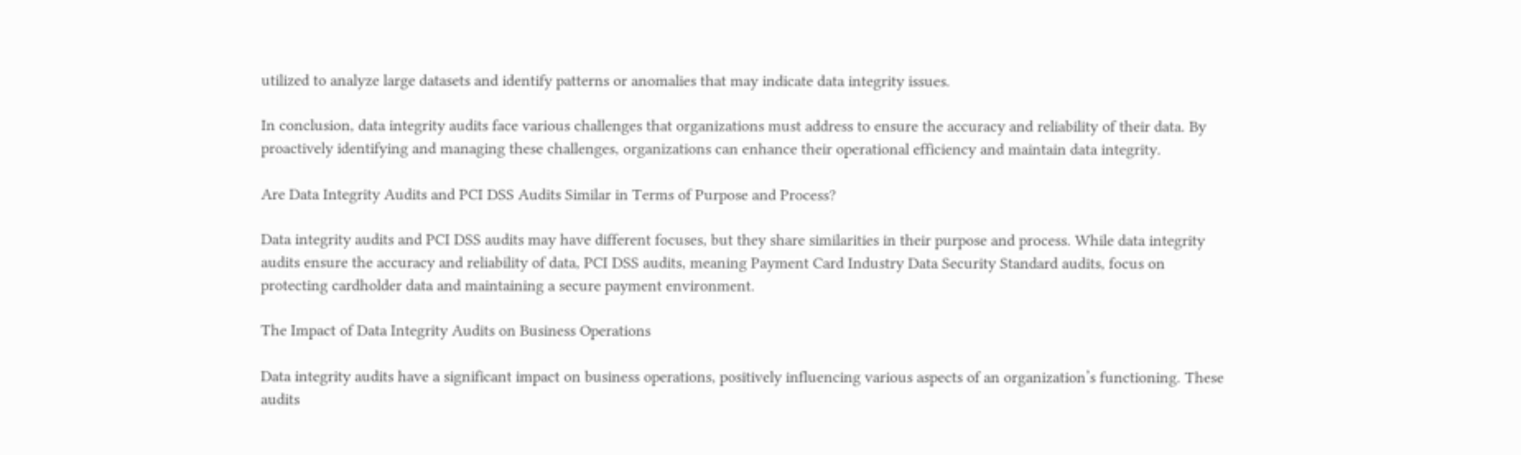utilized to analyze large datasets and identify patterns or anomalies that may indicate data integrity issues.

In conclusion, data integrity audits face various challenges that organizations must address to ensure the accuracy and reliability of their data. By proactively identifying and managing these challenges, organizations can enhance their operational efficiency and maintain data integrity.

Are Data Integrity Audits and PCI DSS Audits Similar in Terms of Purpose and Process?

Data integrity audits and PCI DSS audits may have different focuses, but they share similarities in their purpose and process. While data integrity audits ensure the accuracy and reliability of data, PCI DSS audits, meaning Payment Card Industry Data Security Standard audits, focus on protecting cardholder data and maintaining a secure payment environment.

The Impact of Data Integrity Audits on Business Operations

Data integrity audits have a significant impact on business operations, positively influencing various aspects of an organization’s functioning. These audits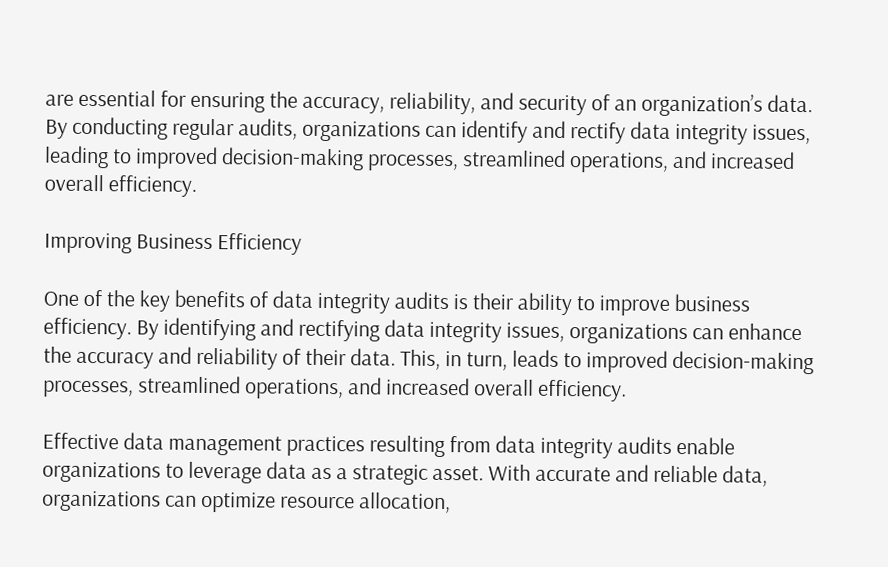are essential for ensuring the accuracy, reliability, and security of an organization’s data. By conducting regular audits, organizations can identify and rectify data integrity issues, leading to improved decision-making processes, streamlined operations, and increased overall efficiency.

Improving Business Efficiency

One of the key benefits of data integrity audits is their ability to improve business efficiency. By identifying and rectifying data integrity issues, organizations can enhance the accuracy and reliability of their data. This, in turn, leads to improved decision-making processes, streamlined operations, and increased overall efficiency.

Effective data management practices resulting from data integrity audits enable organizations to leverage data as a strategic asset. With accurate and reliable data, organizations can optimize resource allocation,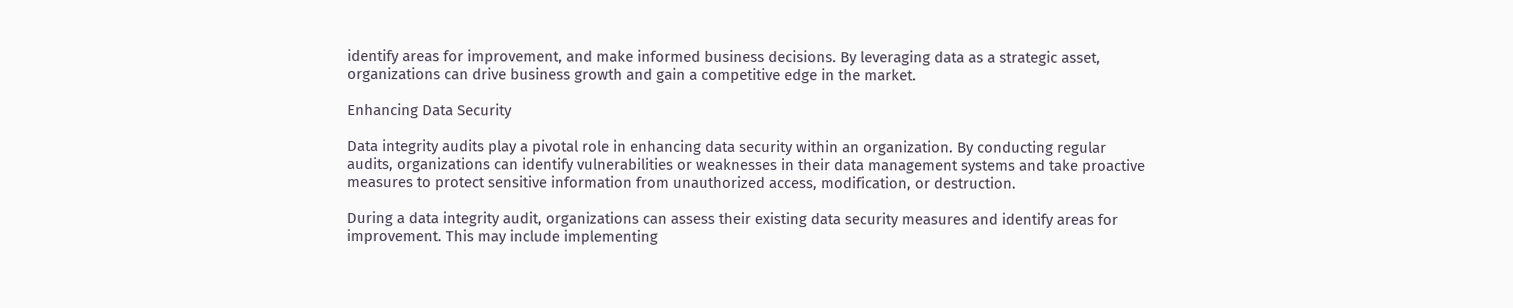identify areas for improvement, and make informed business decisions. By leveraging data as a strategic asset, organizations can drive business growth and gain a competitive edge in the market.

Enhancing Data Security

Data integrity audits play a pivotal role in enhancing data security within an organization. By conducting regular audits, organizations can identify vulnerabilities or weaknesses in their data management systems and take proactive measures to protect sensitive information from unauthorized access, modification, or destruction.

During a data integrity audit, organizations can assess their existing data security measures and identify areas for improvement. This may include implementing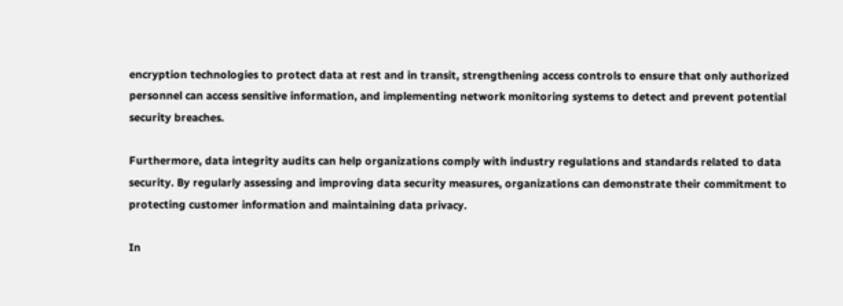encryption technologies to protect data at rest and in transit, strengthening access controls to ensure that only authorized personnel can access sensitive information, and implementing network monitoring systems to detect and prevent potential security breaches.

Furthermore, data integrity audits can help organizations comply with industry regulations and standards related to data security. By regularly assessing and improving data security measures, organizations can demonstrate their commitment to protecting customer information and maintaining data privacy.

In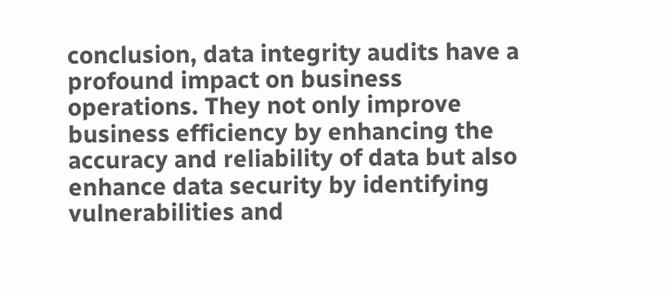conclusion, data integrity audits have a profound impact on business operations. They not only improve business efficiency by enhancing the accuracy and reliability of data but also enhance data security by identifying vulnerabilities and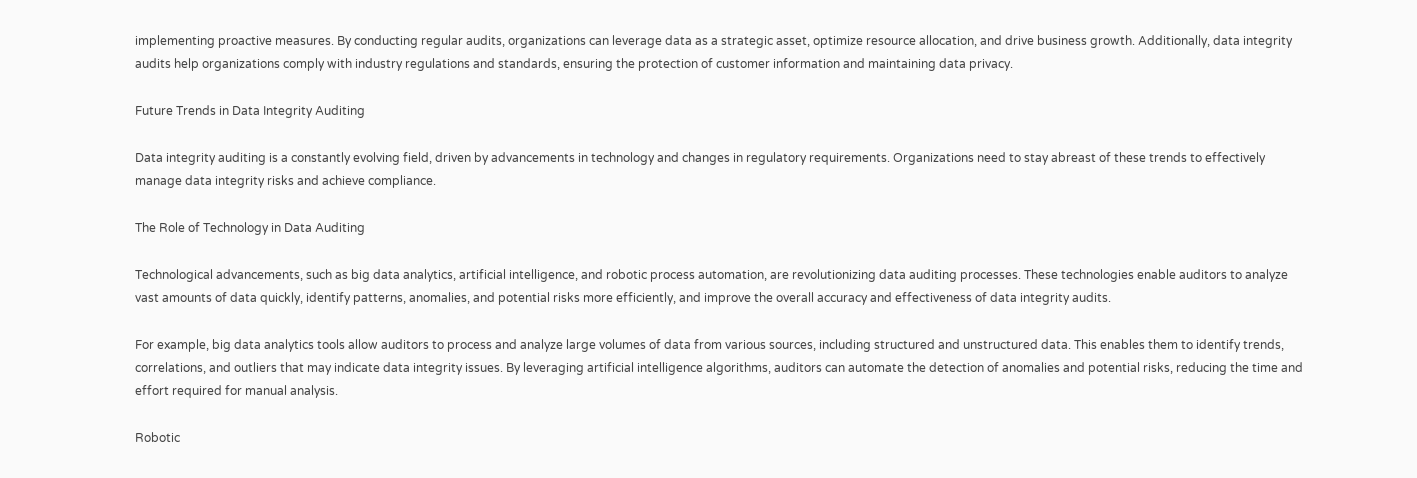implementing proactive measures. By conducting regular audits, organizations can leverage data as a strategic asset, optimize resource allocation, and drive business growth. Additionally, data integrity audits help organizations comply with industry regulations and standards, ensuring the protection of customer information and maintaining data privacy.

Future Trends in Data Integrity Auditing

Data integrity auditing is a constantly evolving field, driven by advancements in technology and changes in regulatory requirements. Organizations need to stay abreast of these trends to effectively manage data integrity risks and achieve compliance.

The Role of Technology in Data Auditing

Technological advancements, such as big data analytics, artificial intelligence, and robotic process automation, are revolutionizing data auditing processes. These technologies enable auditors to analyze vast amounts of data quickly, identify patterns, anomalies, and potential risks more efficiently, and improve the overall accuracy and effectiveness of data integrity audits.

For example, big data analytics tools allow auditors to process and analyze large volumes of data from various sources, including structured and unstructured data. This enables them to identify trends, correlations, and outliers that may indicate data integrity issues. By leveraging artificial intelligence algorithms, auditors can automate the detection of anomalies and potential risks, reducing the time and effort required for manual analysis.

Robotic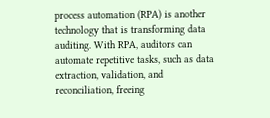process automation (RPA) is another technology that is transforming data auditing. With RPA, auditors can automate repetitive tasks, such as data extraction, validation, and reconciliation, freeing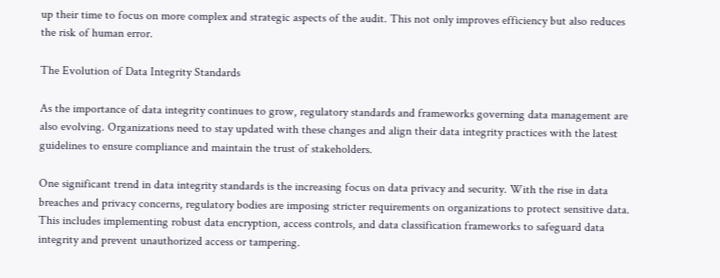up their time to focus on more complex and strategic aspects of the audit. This not only improves efficiency but also reduces the risk of human error.

The Evolution of Data Integrity Standards

As the importance of data integrity continues to grow, regulatory standards and frameworks governing data management are also evolving. Organizations need to stay updated with these changes and align their data integrity practices with the latest guidelines to ensure compliance and maintain the trust of stakeholders.

One significant trend in data integrity standards is the increasing focus on data privacy and security. With the rise in data breaches and privacy concerns, regulatory bodies are imposing stricter requirements on organizations to protect sensitive data. This includes implementing robust data encryption, access controls, and data classification frameworks to safeguard data integrity and prevent unauthorized access or tampering.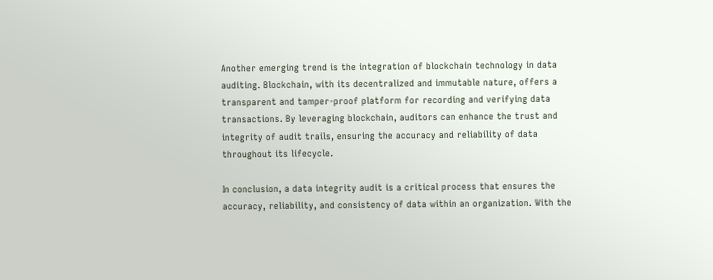Another emerging trend is the integration of blockchain technology in data auditing. Blockchain, with its decentralized and immutable nature, offers a transparent and tamper-proof platform for recording and verifying data transactions. By leveraging blockchain, auditors can enhance the trust and integrity of audit trails, ensuring the accuracy and reliability of data throughout its lifecycle.

In conclusion, a data integrity audit is a critical process that ensures the accuracy, reliability, and consistency of data within an organization. With the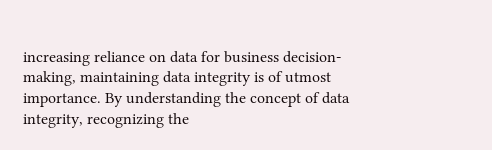increasing reliance on data for business decision-making, maintaining data integrity is of utmost importance. By understanding the concept of data integrity, recognizing the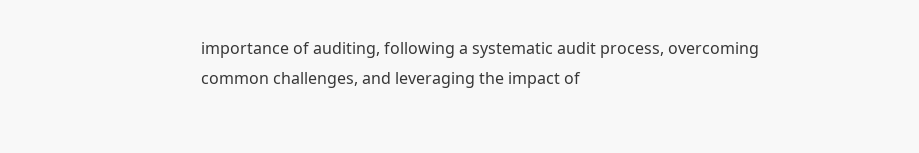importance of auditing, following a systematic audit process, overcoming common challenges, and leveraging the impact of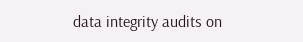data integrity audits on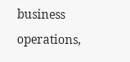business operations,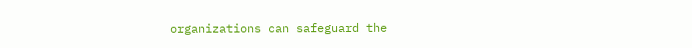organizations can safeguard the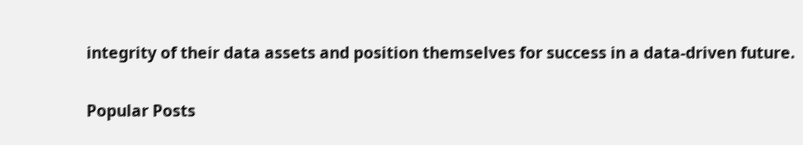integrity of their data assets and position themselves for success in a data-driven future.

Popular Posts